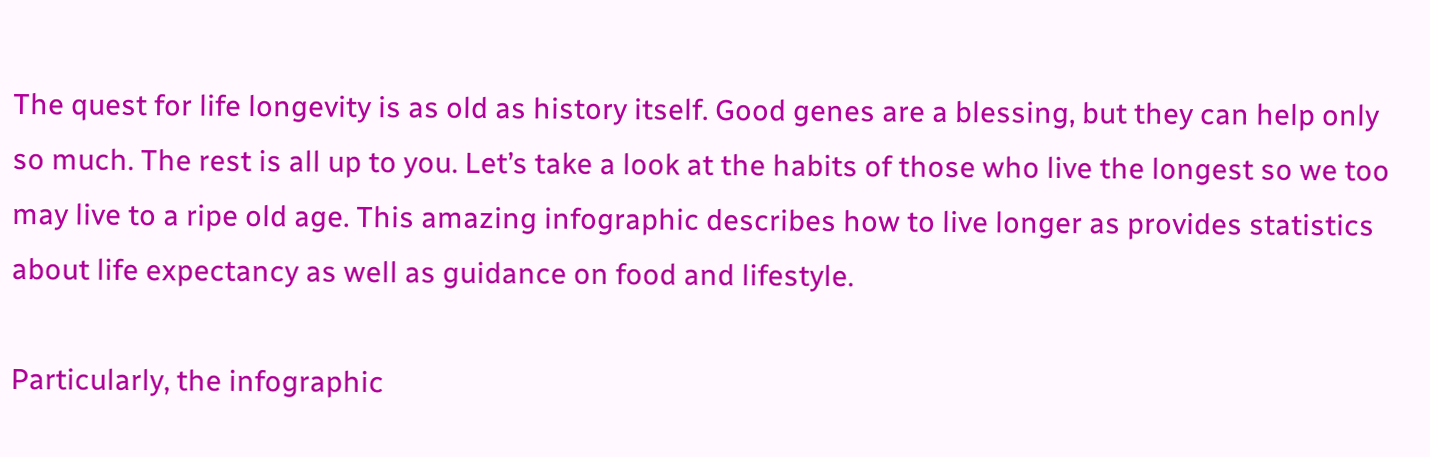The quest for life longevity is as old as history itself. Good genes are a blessing, but they can help only so much. The rest is all up to you. Let’s take a look at the habits of those who live the longest so we too may live to a ripe old age. This amazing infographic describes how to live longer as provides statistics about life expectancy as well as guidance on food and lifestyle.

Particularly, the infographic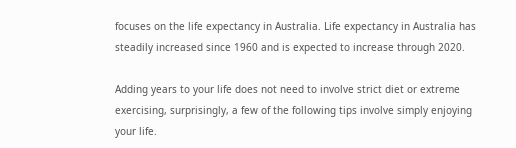focuses on the life expectancy in Australia. Life expectancy in Australia has steadily increased since 1960 and is expected to increase through 2020.

Adding years to your life does not need to involve strict diet or extreme exercising, surprisingly, a few of the following tips involve simply enjoying your life.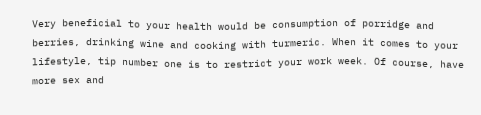Very beneficial to your health would be consumption of porridge and berries, drinking wine and cooking with turmeric. When it comes to your lifestyle, tip number one is to restrict your work week. Of course, have more sex and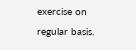exercise on regular basis.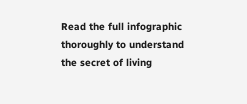Read the full infographic thoroughly to understand the secret of living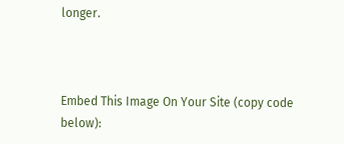longer.



Embed This Image On Your Site (copy code below):